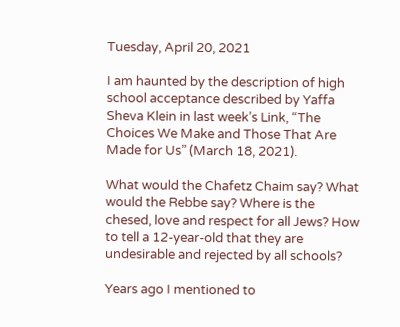Tuesday, April 20, 2021

I am haunted by the description of high school acceptance described by Yaffa Sheva Klein in last week’s Link, “The Choices We Make and Those That Are Made for Us” (March 18, 2021).

What would the Chafetz Chaim say? What would the Rebbe say? Where is the chesed, love and respect for all Jews? How to tell a 12-year-old that they are undesirable and rejected by all schools?

Years ago I mentioned to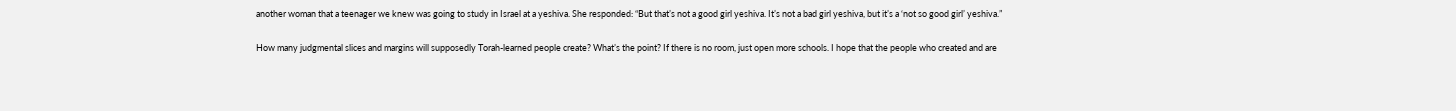another woman that a teenager we knew was going to study in Israel at a yeshiva. She responded: “But that’s not a good girl yeshiva. It’s not a bad girl yeshiva, but it’s a ‘not so good girl’ yeshiva.”

How many judgmental slices and margins will supposedly Torah-learned people create? What’s the point? If there is no room, just open more schools. I hope that the people who created and are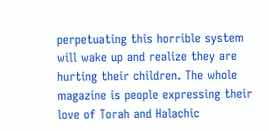perpetuating this horrible system will wake up and realize they are hurting their children. The whole magazine is people expressing their love of Torah and Halachic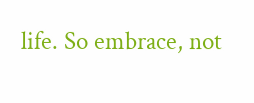life. So embrace, not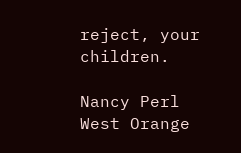reject, your children.

Nancy Perl
West Orange